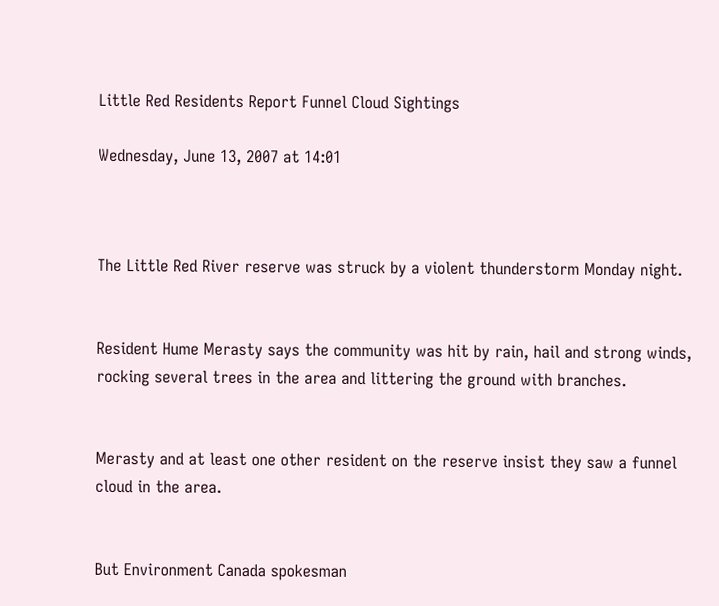Little Red Residents Report Funnel Cloud Sightings

Wednesday, June 13, 2007 at 14:01



The Little Red River reserve was struck by a violent thunderstorm Monday night.


Resident Hume Merasty says the community was hit by rain, hail and strong winds, rocking several trees in the area and littering the ground with branches.


Merasty and at least one other resident on the reserve insist they saw a funnel cloud in the area.


But Environment Canada spokesman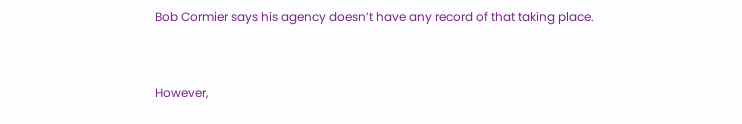Bob Cormier says his agency doesn’t have any record of that taking place.


However,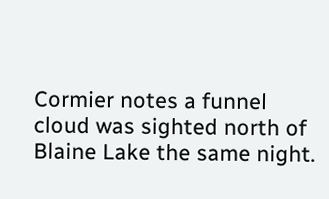Cormier notes a funnel cloud was sighted north of Blaine Lake the same night.